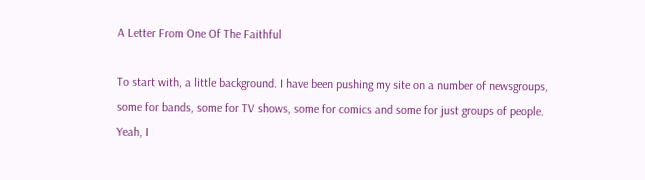A Letter From One Of The Faithful

To start with, a little background. I have been pushing my site on a number of newsgroups, some for bands, some for TV shows, some for comics and some for just groups of people. Yeah, I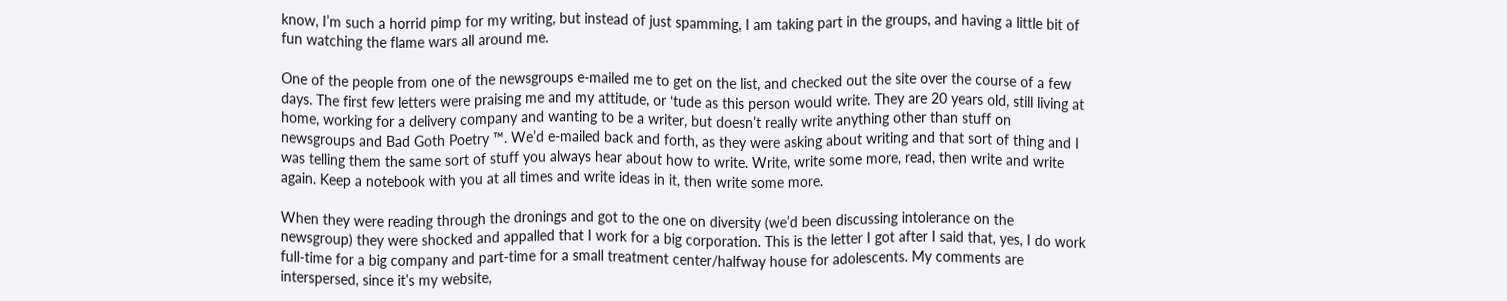know, I’m such a horrid pimp for my writing, but instead of just spamming, I am taking part in the groups, and having a little bit of fun watching the flame wars all around me.

One of the people from one of the newsgroups e-mailed me to get on the list, and checked out the site over the course of a few days. The first few letters were praising me and my attitude, or ‘tude as this person would write. They are 20 years old, still living at home, working for a delivery company and wanting to be a writer, but doesn’t really write anything other than stuff on newsgroups and Bad Goth Poetry ™. We’d e-mailed back and forth, as they were asking about writing and that sort of thing and I was telling them the same sort of stuff you always hear about how to write. Write, write some more, read, then write and write again. Keep a notebook with you at all times and write ideas in it, then write some more.

When they were reading through the dronings and got to the one on diversity (we’d been discussing intolerance on the newsgroup) they were shocked and appalled that I work for a big corporation. This is the letter I got after I said that, yes, I do work full-time for a big company and part-time for a small treatment center/halfway house for adolescents. My comments are interspersed, since it’s my website,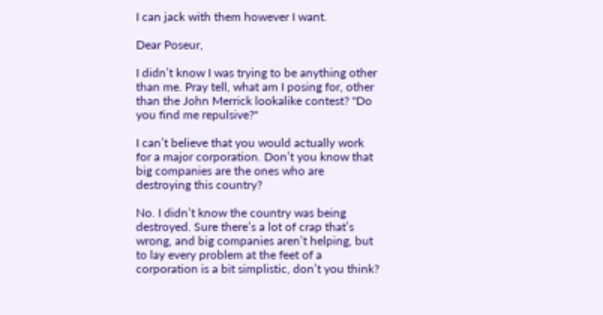I can jack with them however I want.

Dear Poseur,

I didn’t know I was trying to be anything other than me. Pray tell, what am I posing for, other than the John Merrick lookalike contest? "Do you find me repulsive?"

I can’t believe that you would actually work for a major corporation. Don’t you know that big companies are the ones who are destroying this country?

No. I didn’t know the country was being destroyed. Sure there’s a lot of crap that’s wrong, and big companies aren’t helping, but to lay every problem at the feet of a corporation is a bit simplistic, don’t you think?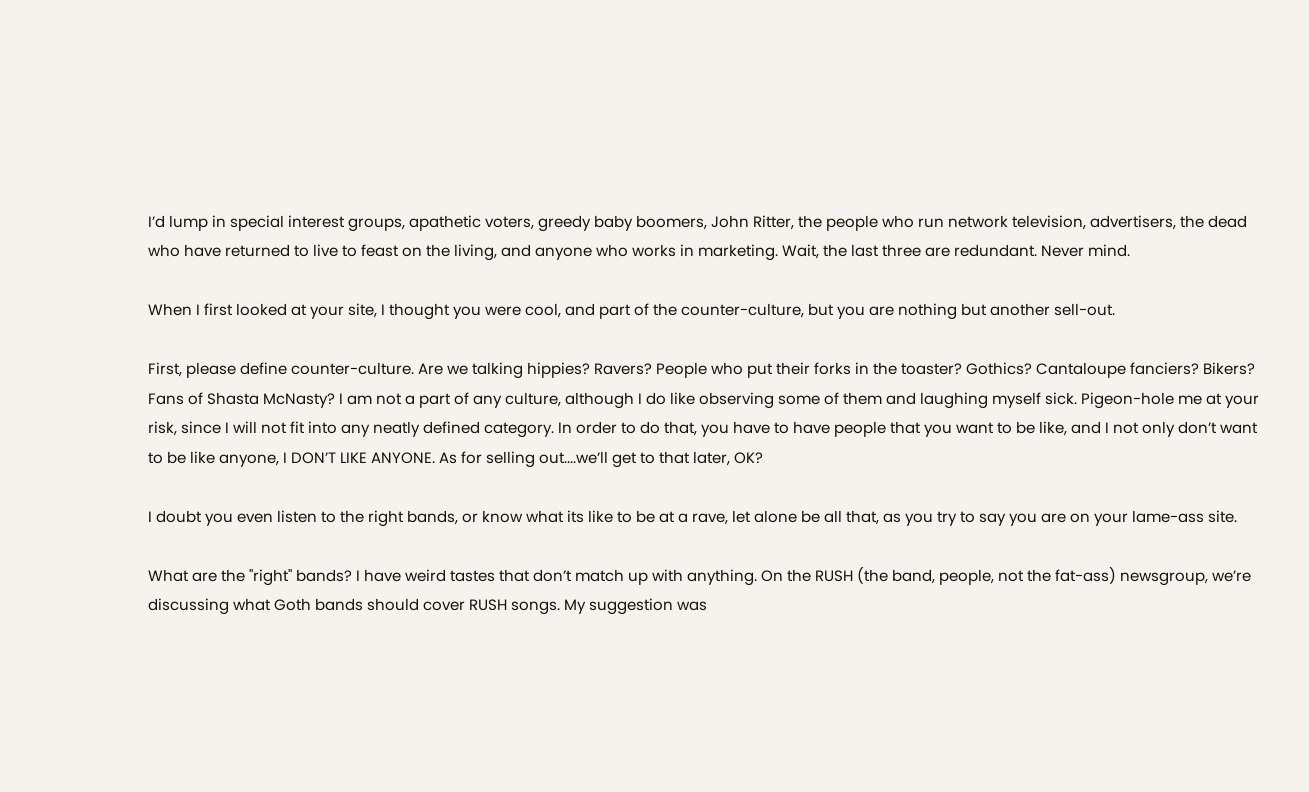I’d lump in special interest groups, apathetic voters, greedy baby boomers, John Ritter, the people who run network television, advertisers, the dead who have returned to live to feast on the living, and anyone who works in marketing. Wait, the last three are redundant. Never mind.

When I first looked at your site, I thought you were cool, and part of the counter-culture, but you are nothing but another sell-out.

First, please define counter-culture. Are we talking hippies? Ravers? People who put their forks in the toaster? Gothics? Cantaloupe fanciers? Bikers? Fans of Shasta McNasty? I am not a part of any culture, although I do like observing some of them and laughing myself sick. Pigeon-hole me at your risk, since I will not fit into any neatly defined category. In order to do that, you have to have people that you want to be like, and I not only don’t want to be like anyone, I DON’T LIKE ANYONE. As for selling out....we’ll get to that later, OK?

I doubt you even listen to the right bands, or know what its like to be at a rave, let alone be all that, as you try to say you are on your lame-ass site.

What are the "right" bands? I have weird tastes that don’t match up with anything. On the RUSH (the band, people, not the fat-ass) newsgroup, we’re discussing what Goth bands should cover RUSH songs. My suggestion was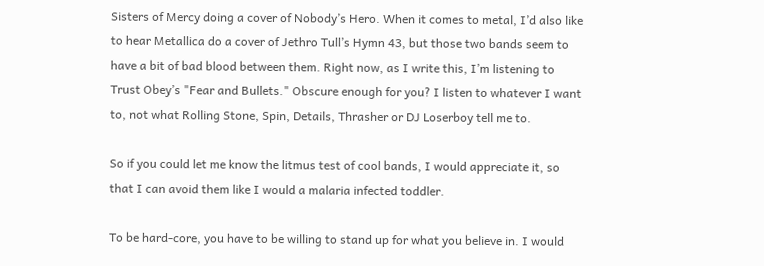Sisters of Mercy doing a cover of Nobody’s Hero. When it comes to metal, I’d also like to hear Metallica do a cover of Jethro Tull’s Hymn 43, but those two bands seem to have a bit of bad blood between them. Right now, as I write this, I’m listening to Trust Obey’s "Fear and Bullets." Obscure enough for you? I listen to whatever I want to, not what Rolling Stone, Spin, Details, Thrasher or DJ Loserboy tell me to.

So if you could let me know the litmus test of cool bands, I would appreciate it, so that I can avoid them like I would a malaria infected toddler.

To be hard-core, you have to be willing to stand up for what you believe in. I would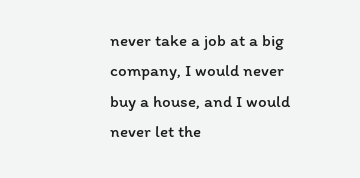never take a job at a big company, I would never buy a house, and I would never let the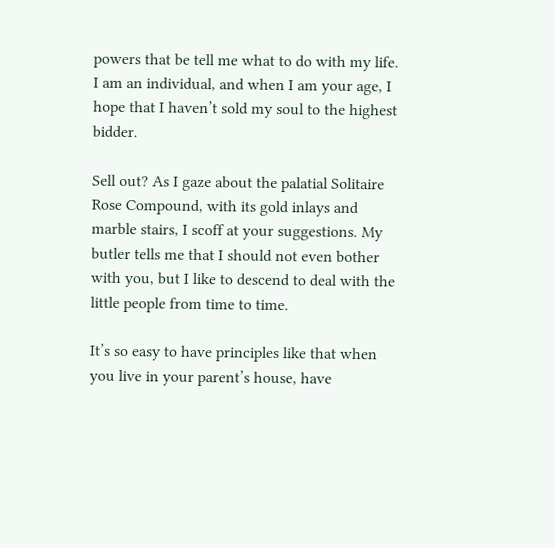powers that be tell me what to do with my life. I am an individual, and when I am your age, I hope that I haven’t sold my soul to the highest bidder.

Sell out? As I gaze about the palatial Solitaire Rose Compound, with its gold inlays and marble stairs, I scoff at your suggestions. My butler tells me that I should not even bother with you, but I like to descend to deal with the little people from time to time.

It’s so easy to have principles like that when you live in your parent’s house, have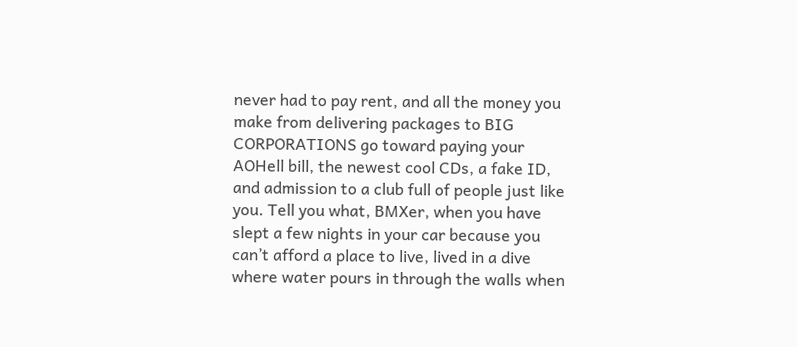never had to pay rent, and all the money you make from delivering packages to BIG CORPORATIONS go toward paying your AOHell bill, the newest cool CDs, a fake ID, and admission to a club full of people just like you. Tell you what, BMXer, when you have slept a few nights in your car because you can’t afford a place to live, lived in a dive where water pours in through the walls when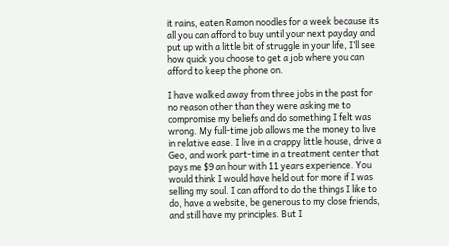it rains, eaten Ramon noodles for a week because its all you can afford to buy until your next payday and put up with a little bit of struggle in your life, I’ll see how quick you choose to get a job where you can afford to keep the phone on.

I have walked away from three jobs in the past for no reason other than they were asking me to compromise my beliefs and do something I felt was wrong. My full-time job allows me the money to live in relative ease. I live in a crappy little house, drive a Geo, and work part-time in a treatment center that pays me $9 an hour with 11 years experience. You would think I would have held out for more if I was selling my soul. I can afford to do the things I like to do, have a website, be generous to my close friends, and still have my principles. But I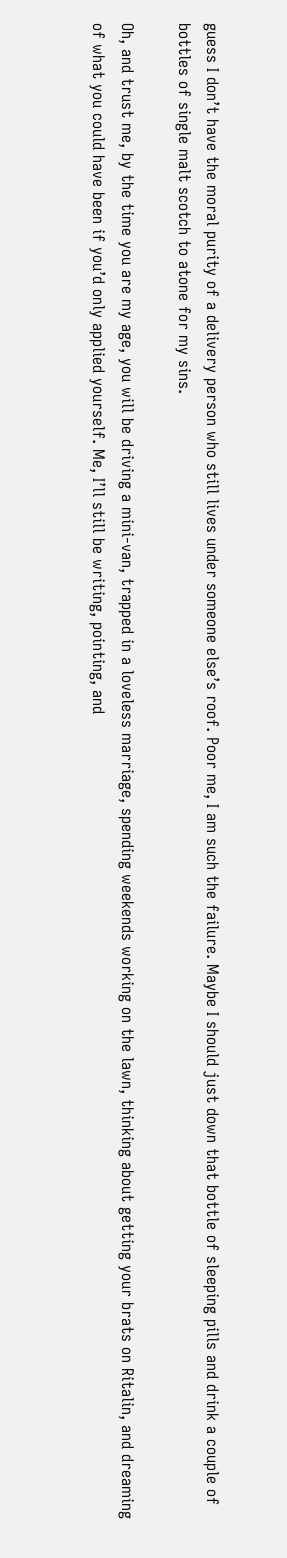guess I don’t have the moral purity of a delivery person who still lives under someone else’s roof. Poor me, I am such the failure. Maybe I should just down that bottle of sleeping pills and drink a couple of bottles of single malt scotch to atone for my sins.

Oh, and trust me, by the time you are my age, you will be driving a mini-van, trapped in a loveless marriage, spending weekends working on the lawn, thinking about getting your brats on Ritalin, and dreaming of what you could have been if you’d only applied yourself. Me, I’ll still be writing, pointing, and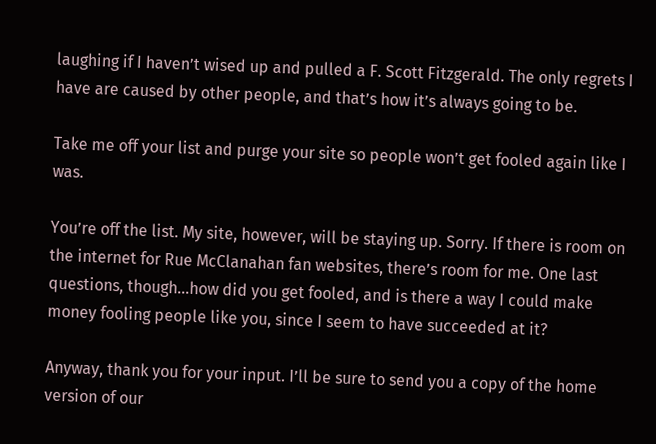laughing if I haven’t wised up and pulled a F. Scott Fitzgerald. The only regrets I have are caused by other people, and that’s how it’s always going to be.

Take me off your list and purge your site so people won’t get fooled again like I was.

You’re off the list. My site, however, will be staying up. Sorry. If there is room on the internet for Rue McClanahan fan websites, there’s room for me. One last questions, though...how did you get fooled, and is there a way I could make money fooling people like you, since I seem to have succeeded at it?

Anyway, thank you for your input. I’ll be sure to send you a copy of the home version of our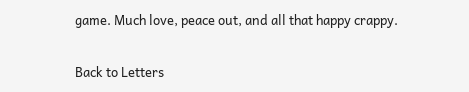game. Much love, peace out, and all that happy crappy.

Back to Letters